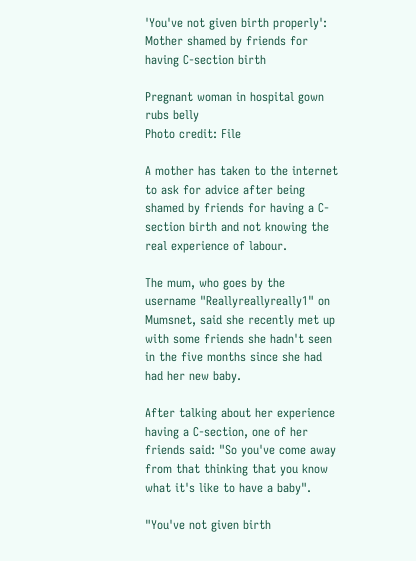'You've not given birth properly': Mother shamed by friends for having C-section birth

Pregnant woman in hospital gown rubs belly
Photo credit: File

A mother has taken to the internet to ask for advice after being shamed by friends for having a C-section birth and not knowing the real experience of labour.

The mum, who goes by the username "Reallyreallyreally1" on Mumsnet, said she recently met up with some friends she hadn't seen in the five months since she had had her new baby.

After talking about her experience having a C-section, one of her friends said: "So you've come away from that thinking that you know what it's like to have a baby".

"You've not given birth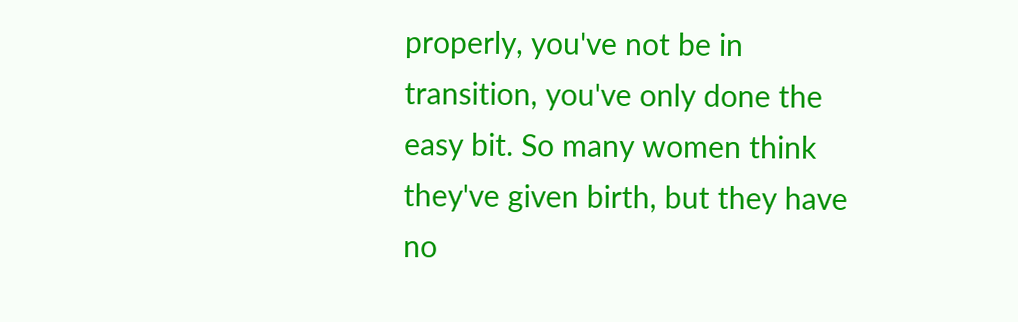properly, you've not be in transition, you've only done the easy bit. So many women think they've given birth, but they have no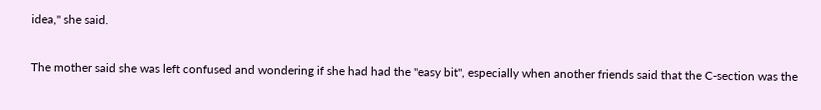idea," she said.

The mother said she was left confused and wondering if she had had the "easy bit", especially when another friends said that the C-section was the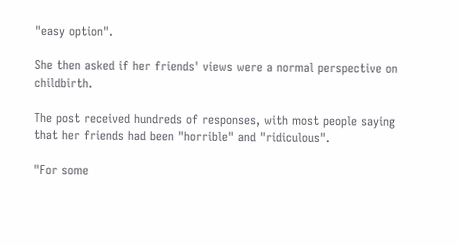"easy option".

She then asked if her friends' views were a normal perspective on childbirth.

The post received hundreds of responses, with most people saying that her friends had been "horrible" and "ridiculous".

"For some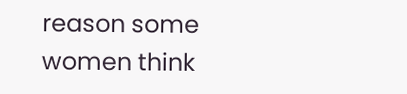reason some women think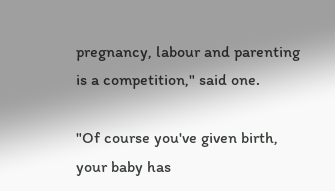pregnancy, labour and parenting is a competition," said one.

"Of course you've given birth, your baby has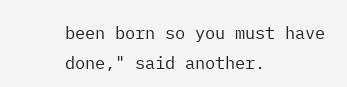been born so you must have done," said another.